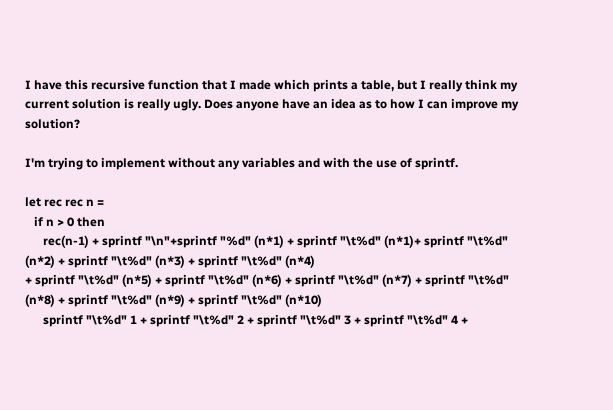I have this recursive function that I made which prints a table, but I really think my current solution is really ugly. Does anyone have an idea as to how I can improve my solution?

I'm trying to implement without any variables and with the use of sprintf.

let rec rec n =
   if n > 0 then
      rec(n-1) + sprintf "\n"+sprintf "%d" (n*1) + sprintf "\t%d" (n*1)+ sprintf "\t%d" (n*2) + sprintf "\t%d" (n*3) + sprintf "\t%d" (n*4)
+ sprintf "\t%d" (n*5) + sprintf "\t%d" (n*6) + sprintf "\t%d" (n*7) + sprintf "\t%d" (n*8) + sprintf "\t%d" (n*9) + sprintf "\t%d" (n*10)
      sprintf "\t%d" 1 + sprintf "\t%d" 2 + sprintf "\t%d" 3 + sprintf "\t%d" 4 +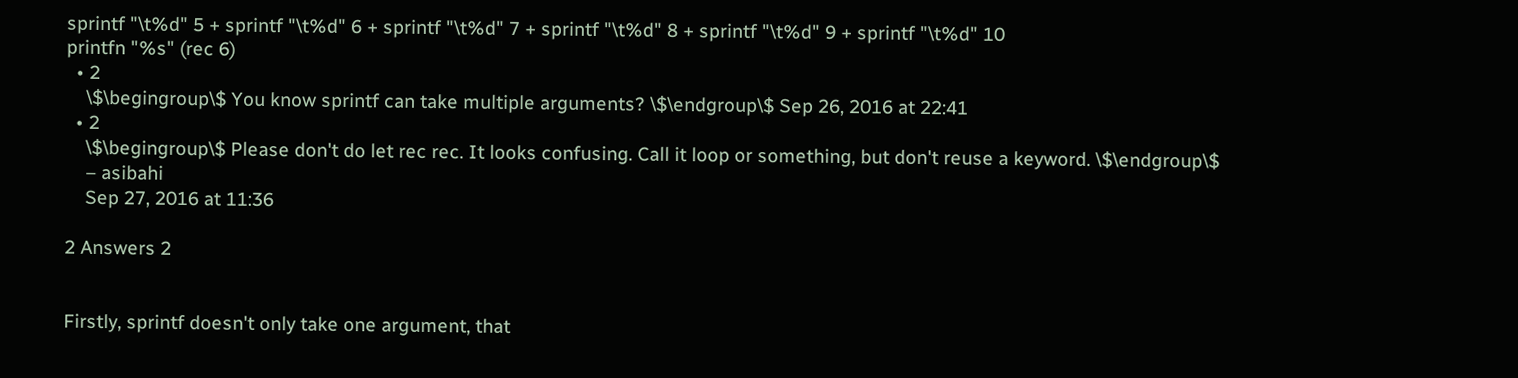sprintf "\t%d" 5 + sprintf "\t%d" 6 + sprintf "\t%d" 7 + sprintf "\t%d" 8 + sprintf "\t%d" 9 + sprintf "\t%d" 10
printfn "%s" (rec 6)
  • 2
    \$\begingroup\$ You know sprintf can take multiple arguments? \$\endgroup\$ Sep 26, 2016 at 22:41
  • 2
    \$\begingroup\$ Please don't do let rec rec. It looks confusing. Call it loop or something, but don't reuse a keyword. \$\endgroup\$
    – asibahi
    Sep 27, 2016 at 11:36

2 Answers 2


Firstly, sprintf doesn't only take one argument, that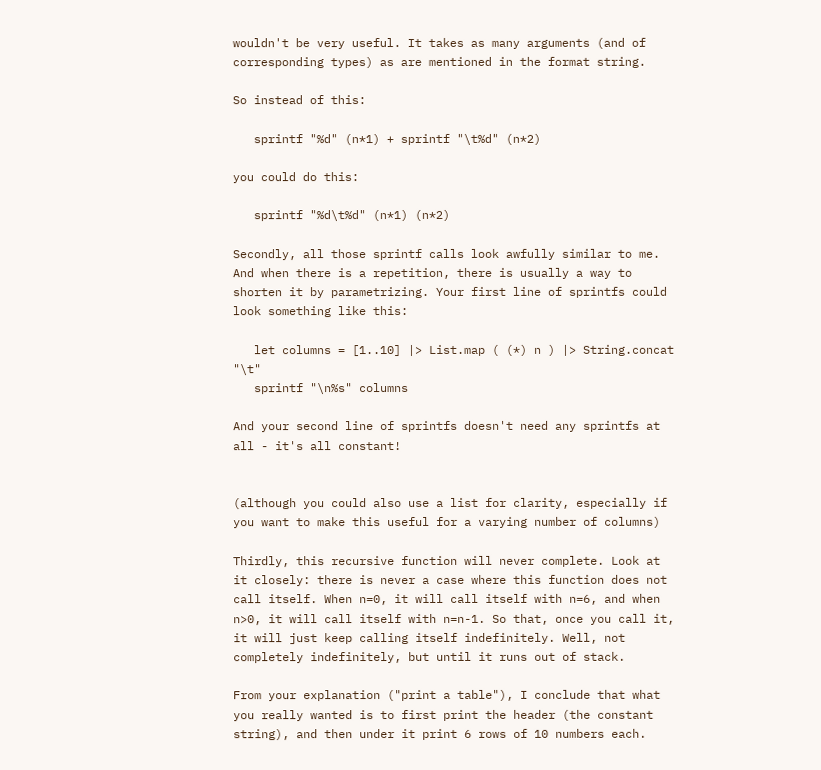wouldn't be very useful. It takes as many arguments (and of corresponding types) as are mentioned in the format string.

So instead of this:

   sprintf "%d" (n*1) + sprintf "\t%d" (n*2)

you could do this:

   sprintf "%d\t%d" (n*1) (n*2)

Secondly, all those sprintf calls look awfully similar to me. And when there is a repetition, there is usually a way to shorten it by parametrizing. Your first line of sprintfs could look something like this:

   let columns = [1..10] |> List.map ( (*) n ) |> String.concat "\t"
   sprintf "\n%s" columns

And your second line of sprintfs doesn't need any sprintfs at all - it's all constant!


(although you could also use a list for clarity, especially if you want to make this useful for a varying number of columns)

Thirdly, this recursive function will never complete. Look at it closely: there is never a case where this function does not call itself. When n=0, it will call itself with n=6, and when n>0, it will call itself with n=n-1. So that, once you call it, it will just keep calling itself indefinitely. Well, not completely indefinitely, but until it runs out of stack.

From your explanation ("print a table"), I conclude that what you really wanted is to first print the header (the constant string), and then under it print 6 rows of 10 numbers each.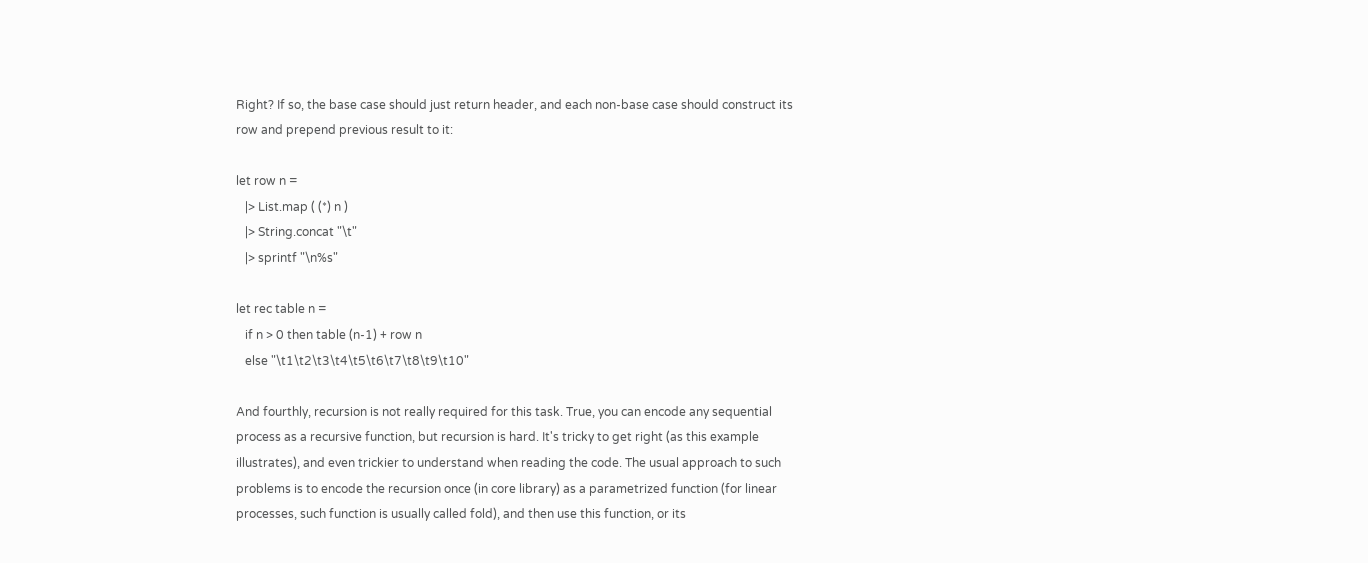Right? If so, the base case should just return header, and each non-base case should construct its row and prepend previous result to it:

let row n =
   |> List.map ( (*) n )
   |> String.concat "\t"
   |> sprintf "\n%s"

let rec table n =
   if n > 0 then table (n-1) + row n
   else "\t1\t2\t3\t4\t5\t6\t7\t8\t9\t10"

And fourthly, recursion is not really required for this task. True, you can encode any sequential process as a recursive function, but recursion is hard. It's tricky to get right (as this example illustrates), and even trickier to understand when reading the code. The usual approach to such problems is to encode the recursion once (in core library) as a parametrized function (for linear processes, such function is usually called fold), and then use this function, or its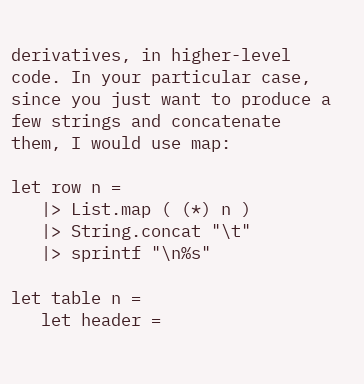derivatives, in higher-level code. In your particular case, since you just want to produce a few strings and concatenate them, I would use map:

let row n =
   |> List.map ( (*) n )
   |> String.concat "\t"
   |> sprintf "\n%s"

let table n =
   let header =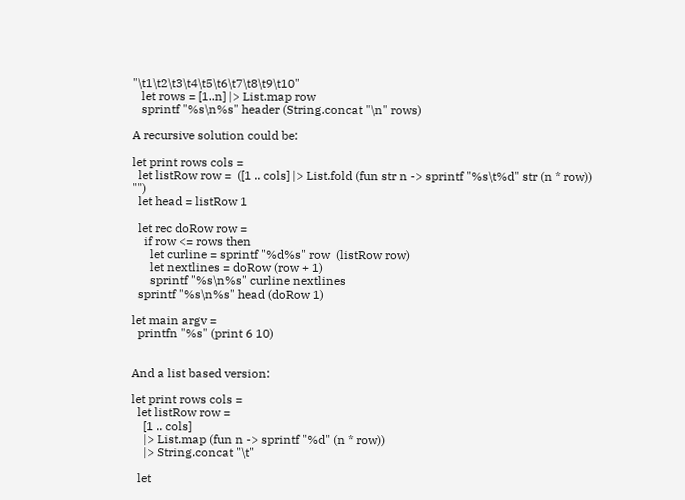"\t1\t2\t3\t4\t5\t6\t7\t8\t9\t10"
   let rows = [1..n] |> List.map row
   sprintf "%s\n%s" header (String.concat "\n" rows)

A recursive solution could be:

let print rows cols =
  let listRow row =  ([1 .. cols] |> List.fold (fun str n -> sprintf "%s\t%d" str (n * row)) "")
  let head = listRow 1

  let rec doRow row =
    if row <= rows then
      let curline = sprintf "%d%s" row  (listRow row)
      let nextlines = doRow (row + 1)
      sprintf "%s\n%s" curline nextlines
  sprintf "%s\n%s" head (doRow 1)

let main argv =
  printfn "%s" (print 6 10)


And a list based version:

let print rows cols =
  let listRow row =
    [1 .. cols]
    |> List.map (fun n -> sprintf "%d" (n * row))
    |> String.concat "\t"

  let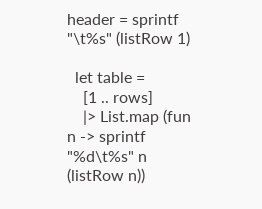header = sprintf "\t%s" (listRow 1)

  let table =
    [1 .. rows]
    |> List.map (fun n -> sprintf "%d\t%s" n (listRow n))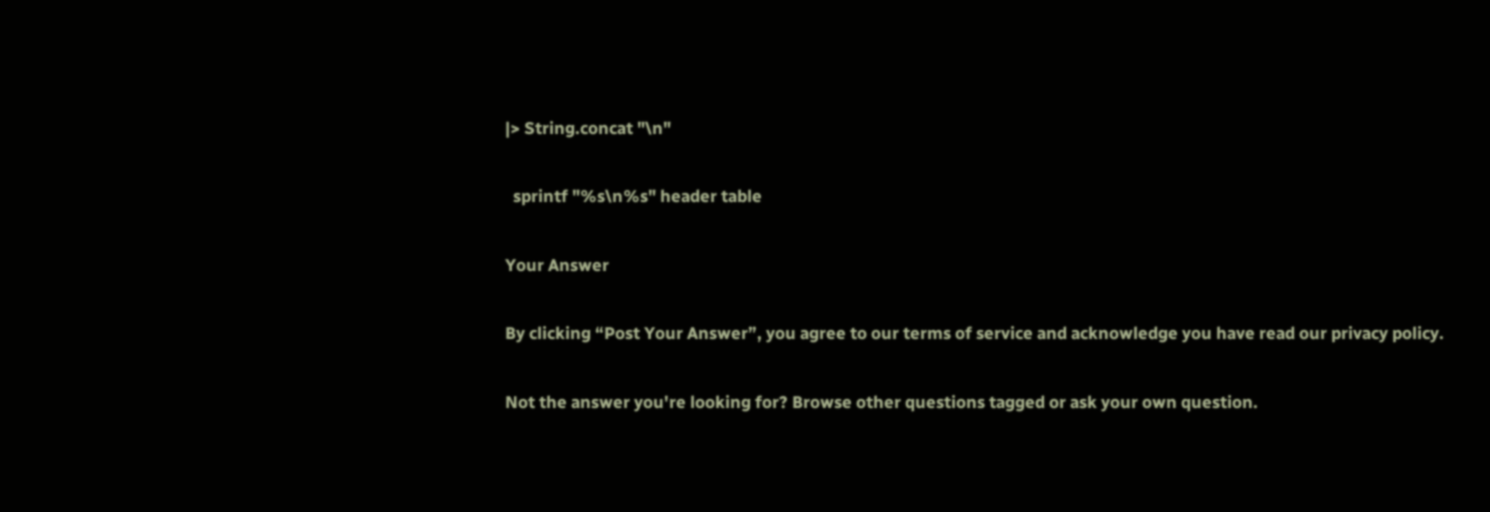|> String.concat "\n"

  sprintf "%s\n%s" header table

Your Answer

By clicking “Post Your Answer”, you agree to our terms of service and acknowledge you have read our privacy policy.

Not the answer you're looking for? Browse other questions tagged or ask your own question.